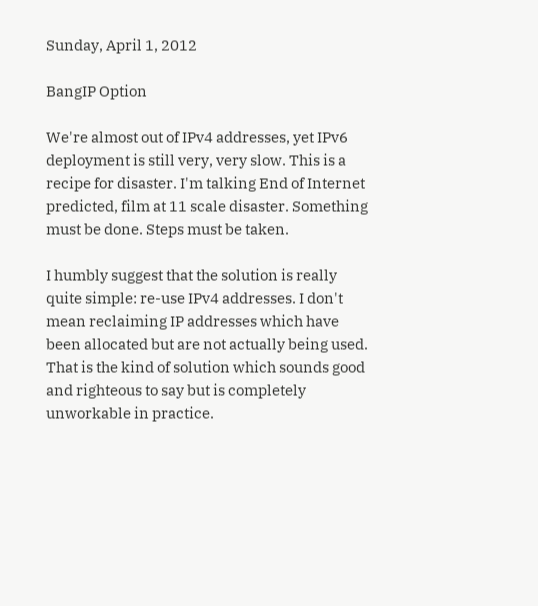Sunday, April 1, 2012

BangIP Option

We're almost out of IPv4 addresses, yet IPv6 deployment is still very, very slow. This is a recipe for disaster. I'm talking End of Internet predicted, film at 11 scale disaster. Something must be done. Steps must be taken.

I humbly suggest that the solution is really quite simple: re-use IPv4 addresses. I don't mean reclaiming IP addresses which have been allocated but are not actually being used. That is the kind of solution which sounds good and righteous to say but is completely unworkable in practice.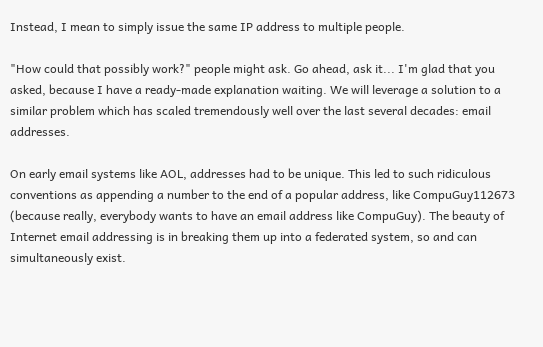Instead, I mean to simply issue the same IP address to multiple people.

"How could that possibly work?" people might ask. Go ahead, ask it... I'm glad that you asked, because I have a ready-made explanation waiting. We will leverage a solution to a similar problem which has scaled tremendously well over the last several decades: email addresses.

On early email systems like AOL, addresses had to be unique. This led to such ridiculous conventions as appending a number to the end of a popular address, like CompuGuy112673 (because really, everybody wants to have an email address like CompuGuy). The beauty of Internet email addressing is in breaking them up into a federated system, so and can simultaneously exist.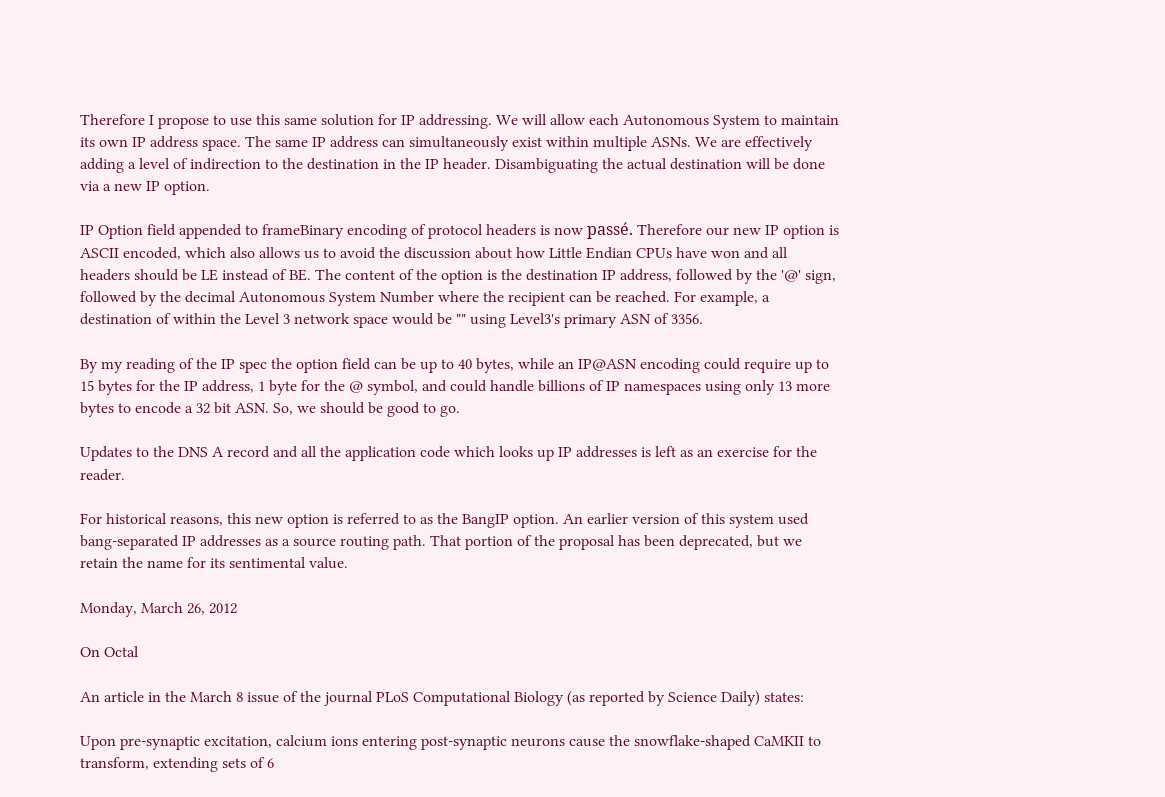Therefore I propose to use this same solution for IP addressing. We will allow each Autonomous System to maintain its own IP address space. The same IP address can simultaneously exist within multiple ASNs. We are effectively adding a level of indirection to the destination in the IP header. Disambiguating the actual destination will be done via a new IP option.

IP Option field appended to frameBinary encoding of protocol headers is now passé. Therefore our new IP option is ASCII encoded, which also allows us to avoid the discussion about how Little Endian CPUs have won and all headers should be LE instead of BE. The content of the option is the destination IP address, followed by the '@' sign, followed by the decimal Autonomous System Number where the recipient can be reached. For example, a destination of within the Level 3 network space would be "" using Level3's primary ASN of 3356.

By my reading of the IP spec the option field can be up to 40 bytes, while an IP@ASN encoding could require up to 15 bytes for the IP address, 1 byte for the @ symbol, and could handle billions of IP namespaces using only 13 more bytes to encode a 32 bit ASN. So, we should be good to go.

Updates to the DNS A record and all the application code which looks up IP addresses is left as an exercise for the reader.

For historical reasons, this new option is referred to as the BangIP option. An earlier version of this system used bang-separated IP addresses as a source routing path. That portion of the proposal has been deprecated, but we retain the name for its sentimental value.

Monday, March 26, 2012

On Octal

An article in the March 8 issue of the journal PLoS Computational Biology (as reported by Science Daily) states:

Upon pre-synaptic excitation, calcium ions entering post-synaptic neurons cause the snowflake-shaped CaMKII to transform, extending sets of 6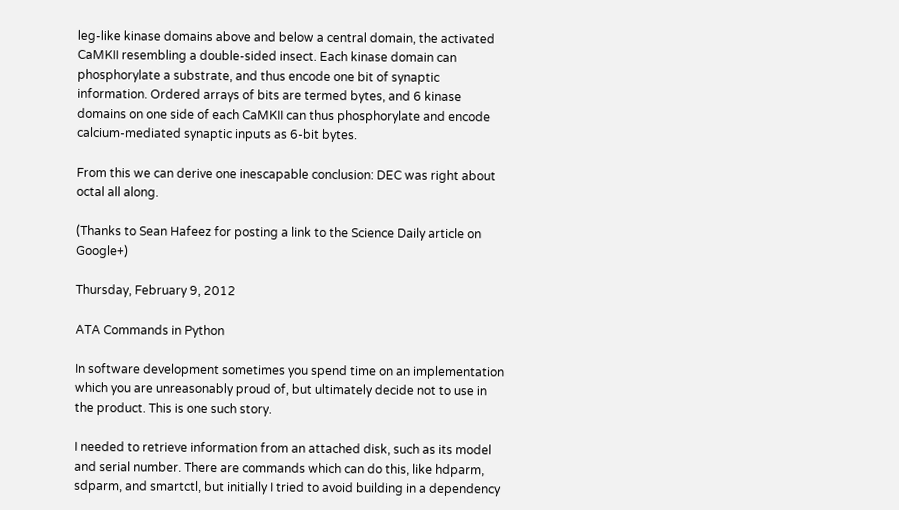leg-like kinase domains above and below a central domain, the activated CaMKII resembling a double-sided insect. Each kinase domain can phosphorylate a substrate, and thus encode one bit of synaptic information. Ordered arrays of bits are termed bytes, and 6 kinase domains on one side of each CaMKII can thus phosphorylate and encode calcium-mediated synaptic inputs as 6-bit bytes.

From this we can derive one inescapable conclusion: DEC was right about octal all along.

(Thanks to Sean Hafeez for posting a link to the Science Daily article on Google+)

Thursday, February 9, 2012

ATA Commands in Python

In software development sometimes you spend time on an implementation which you are unreasonably proud of, but ultimately decide not to use in the product. This is one such story.

I needed to retrieve information from an attached disk, such as its model and serial number. There are commands which can do this, like hdparm, sdparm, and smartctl, but initially I tried to avoid building in a dependency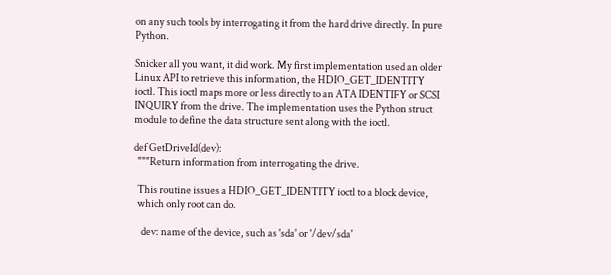on any such tools by interrogating it from the hard drive directly. In pure Python.

Snicker all you want, it did work. My first implementation used an older Linux API to retrieve this information, the HDIO_GET_IDENTITY ioctl. This ioctl maps more or less directly to an ATA IDENTIFY or SCSI INQUIRY from the drive. The implementation uses the Python struct module to define the data structure sent along with the ioctl.

def GetDriveId(dev):
  """Return information from interrogating the drive.

  This routine issues a HDIO_GET_IDENTITY ioctl to a block device,
  which only root can do.

    dev: name of the device, such as 'sda' or '/dev/sda'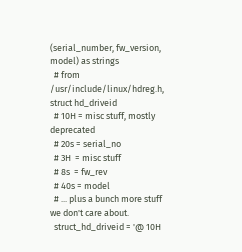(serial_number, fw_version, model) as strings
  # from /usr/include/linux/hdreg.h, struct hd_driveid
  # 10H = misc stuff, mostly deprecated
  # 20s = serial_no
  # 3H  = misc stuff
  # 8s  = fw_rev
  # 40s = model
  # ... plus a bunch more stuff we don't care about.
  struct_hd_driveid = '@ 10H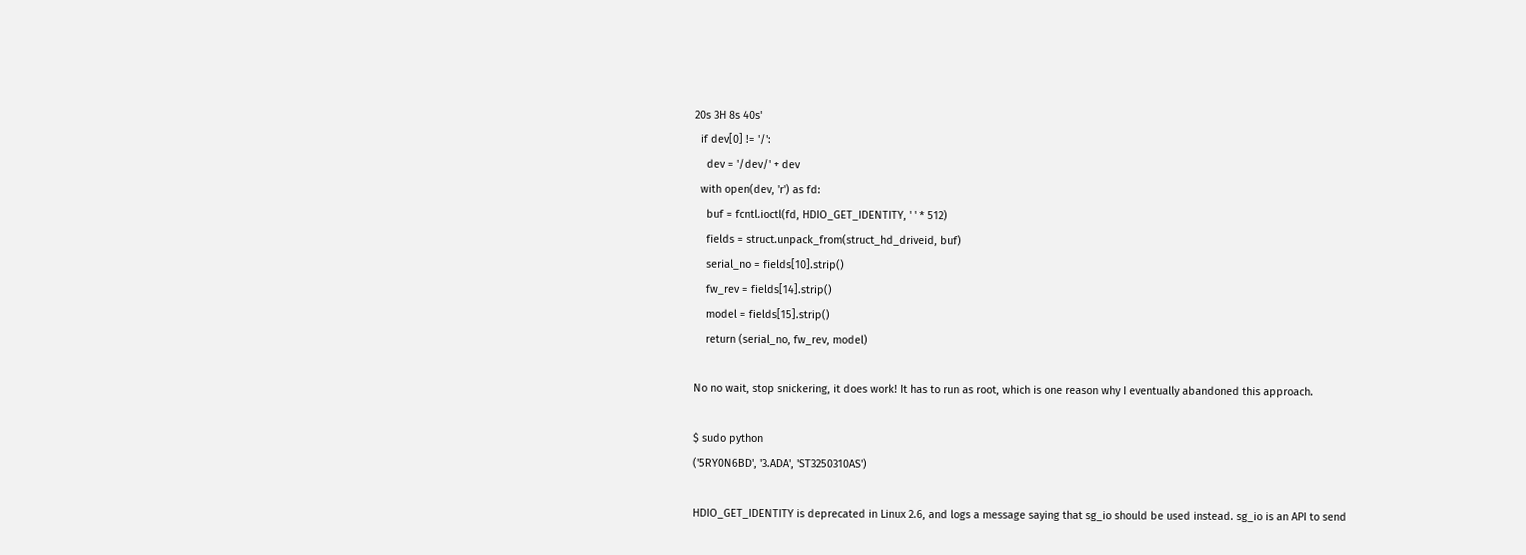20s 3H 8s 40s'
  if dev[0] != '/':
    dev = '/dev/' + dev
  with open(dev, 'r') as fd:
    buf = fcntl.ioctl(fd, HDIO_GET_IDENTITY, ' ' * 512)
    fields = struct.unpack_from(struct_hd_driveid, buf)
    serial_no = fields[10].strip()
    fw_rev = fields[14].strip()
    model = fields[15].strip()
    return (serial_no, fw_rev, model)

No no wait, stop snickering, it does work! It has to run as root, which is one reason why I eventually abandoned this approach.

$ sudo python
('5RY0N6BD', '3.ADA', 'ST3250310AS')

HDIO_GET_IDENTITY is deprecated in Linux 2.6, and logs a message saying that sg_io should be used instead. sg_io is an API to send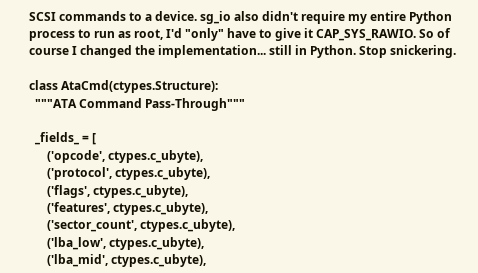SCSI commands to a device. sg_io also didn't require my entire Python process to run as root, I'd "only" have to give it CAP_SYS_RAWIO. So of course I changed the implementation... still in Python. Stop snickering.

class AtaCmd(ctypes.Structure):
  """ATA Command Pass-Through"""

  _fields_ = [
      ('opcode', ctypes.c_ubyte),
      ('protocol', ctypes.c_ubyte),
      ('flags', ctypes.c_ubyte),
      ('features', ctypes.c_ubyte),
      ('sector_count', ctypes.c_ubyte),
      ('lba_low', ctypes.c_ubyte),
      ('lba_mid', ctypes.c_ubyte),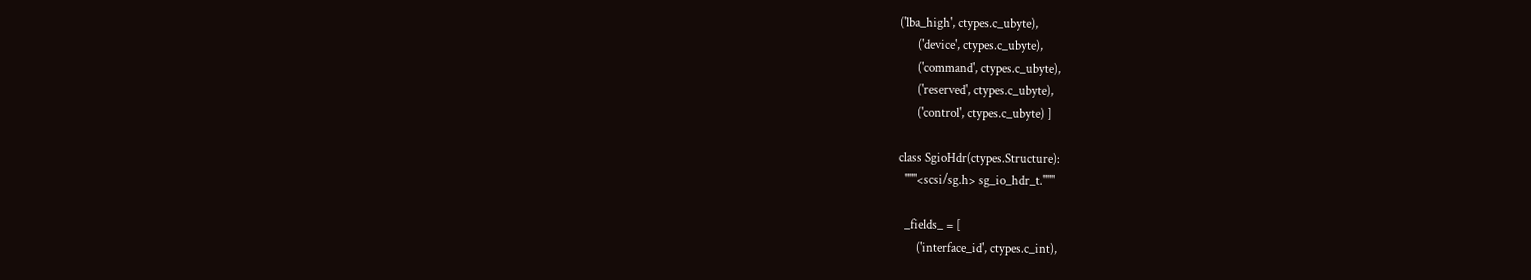('lba_high', ctypes.c_ubyte),
      ('device', ctypes.c_ubyte),
      ('command', ctypes.c_ubyte),
      ('reserved', ctypes.c_ubyte),
      ('control', ctypes.c_ubyte) ]

class SgioHdr(ctypes.Structure):
  """<scsi/sg.h> sg_io_hdr_t."""

  _fields_ = [
      ('interface_id', ctypes.c_int),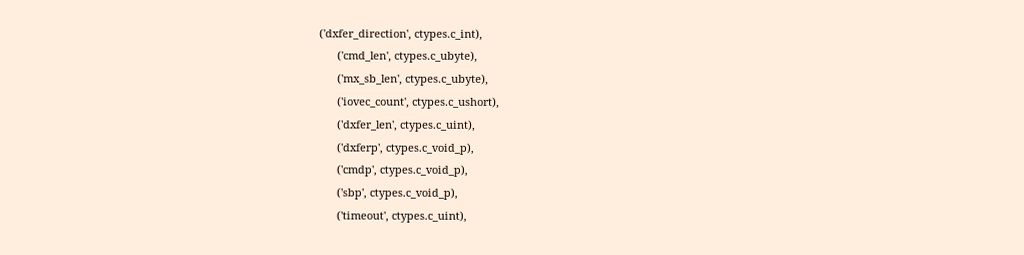('dxfer_direction', ctypes.c_int),
      ('cmd_len', ctypes.c_ubyte),
      ('mx_sb_len', ctypes.c_ubyte),
      ('iovec_count', ctypes.c_ushort),
      ('dxfer_len', ctypes.c_uint),
      ('dxferp', ctypes.c_void_p),
      ('cmdp', ctypes.c_void_p),
      ('sbp', ctypes.c_void_p),
      ('timeout', ctypes.c_uint),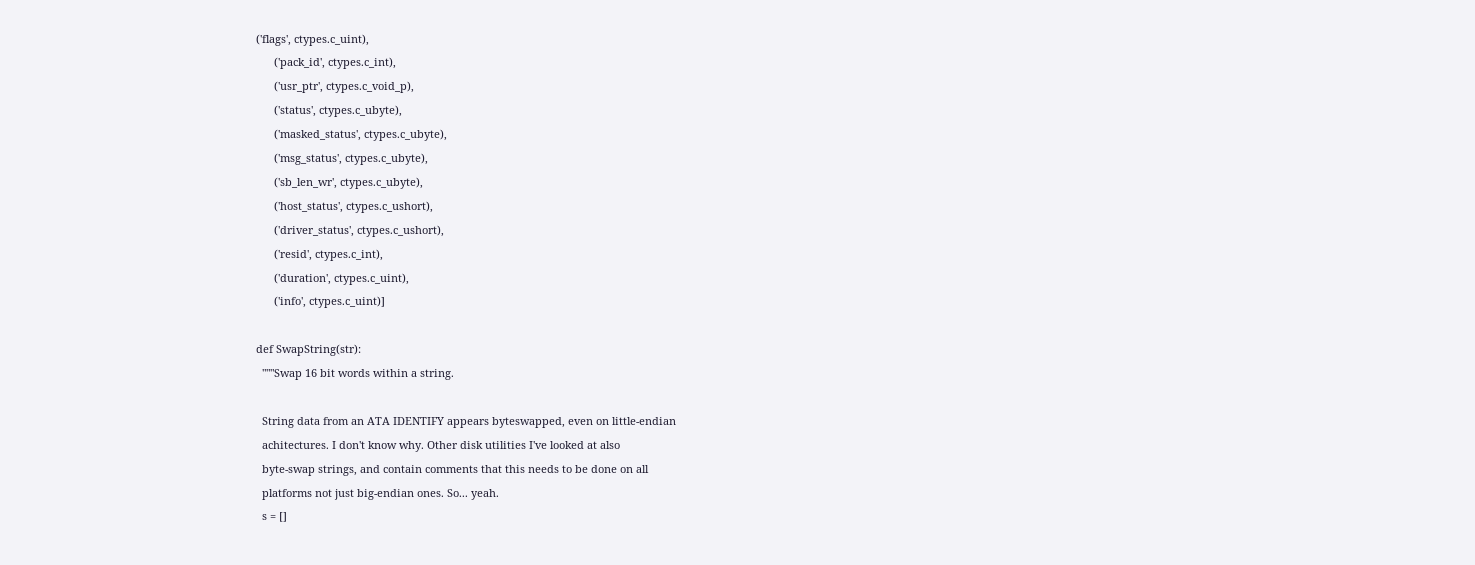('flags', ctypes.c_uint),
      ('pack_id', ctypes.c_int),
      ('usr_ptr', ctypes.c_void_p),
      ('status', ctypes.c_ubyte),
      ('masked_status', ctypes.c_ubyte),
      ('msg_status', ctypes.c_ubyte),
      ('sb_len_wr', ctypes.c_ubyte),
      ('host_status', ctypes.c_ushort),
      ('driver_status', ctypes.c_ushort),
      ('resid', ctypes.c_int),
      ('duration', ctypes.c_uint),
      ('info', ctypes.c_uint)]

def SwapString(str):
  """Swap 16 bit words within a string.

  String data from an ATA IDENTIFY appears byteswapped, even on little-endian
  achitectures. I don't know why. Other disk utilities I've looked at also
  byte-swap strings, and contain comments that this needs to be done on all
  platforms not just big-endian ones. So... yeah.
  s = []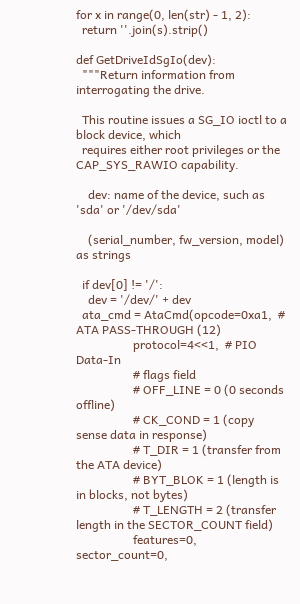for x in range(0, len(str) - 1, 2):
  return ''.join(s).strip()

def GetDriveIdSgIo(dev):
  """Return information from interrogating the drive.

  This routine issues a SG_IO ioctl to a block device, which
  requires either root privileges or the CAP_SYS_RAWIO capability.

    dev: name of the device, such as 'sda' or '/dev/sda'

    (serial_number, fw_version, model) as strings

  if dev[0] != '/':
    dev = '/dev/' + dev
  ata_cmd = AtaCmd(opcode=0xa1,  # ATA PASS-THROUGH (12)
                   protocol=4<<1,  # PIO Data-In
                   # flags field
                   # OFF_LINE = 0 (0 seconds offline)
                   # CK_COND = 1 (copy sense data in response)
                   # T_DIR = 1 (transfer from the ATA device)
                   # BYT_BLOK = 1 (length is in blocks, not bytes)
                   # T_LENGTH = 2 (transfer length in the SECTOR_COUNT field)
                   features=0, sector_count=0,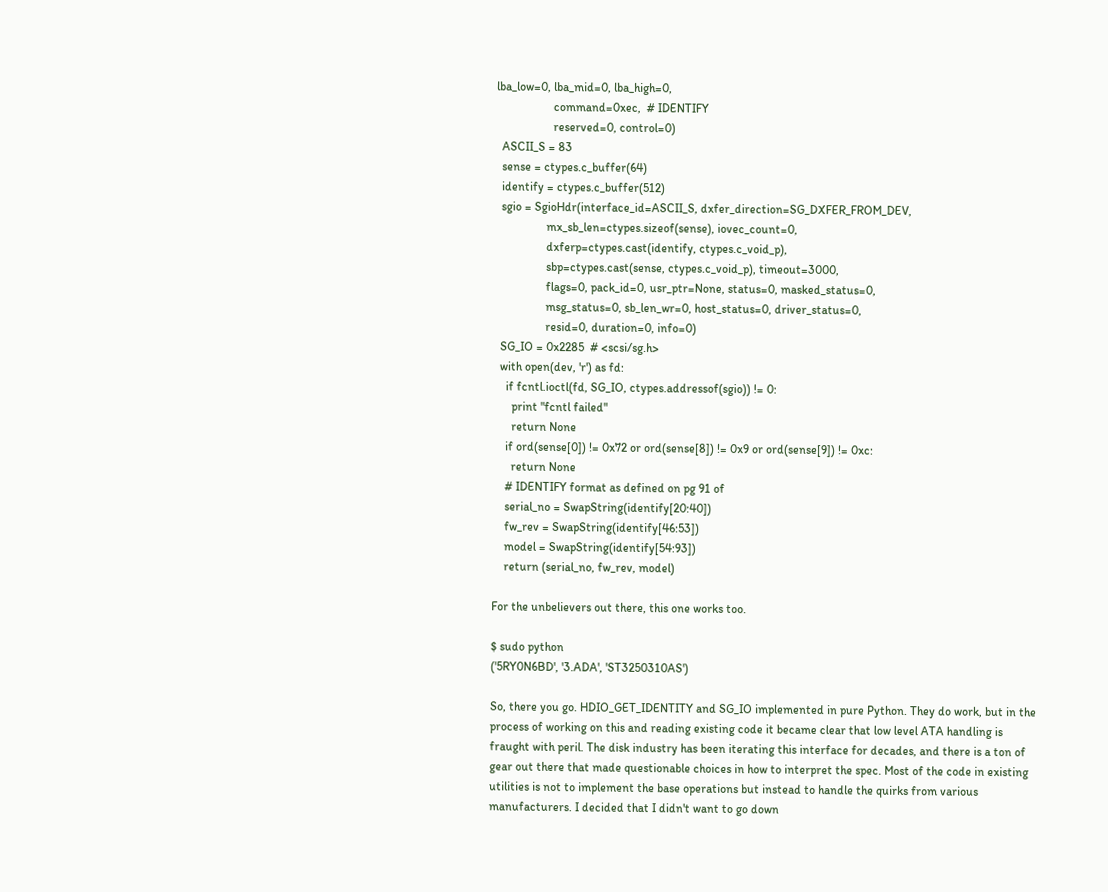lba_low=0, lba_mid=0, lba_high=0,
                   command=0xec,  # IDENTIFY
                   reserved=0, control=0)
  ASCII_S = 83
  sense = ctypes.c_buffer(64)
  identify = ctypes.c_buffer(512)
  sgio = SgioHdr(interface_id=ASCII_S, dxfer_direction=SG_DXFER_FROM_DEV,
                 mx_sb_len=ctypes.sizeof(sense), iovec_count=0,
                 dxferp=ctypes.cast(identify, ctypes.c_void_p),
                 sbp=ctypes.cast(sense, ctypes.c_void_p), timeout=3000,
                 flags=0, pack_id=0, usr_ptr=None, status=0, masked_status=0,
                 msg_status=0, sb_len_wr=0, host_status=0, driver_status=0,
                 resid=0, duration=0, info=0)
  SG_IO = 0x2285  # <scsi/sg.h>
  with open(dev, 'r') as fd:
    if fcntl.ioctl(fd, SG_IO, ctypes.addressof(sgio)) != 0:
      print "fcntl failed"
      return None
    if ord(sense[0]) != 0x72 or ord(sense[8]) != 0x9 or ord(sense[9]) != 0xc:
      return None
    # IDENTIFY format as defined on pg 91 of
    serial_no = SwapString(identify[20:40])
    fw_rev = SwapString(identify[46:53])
    model = SwapString(identify[54:93])
    return (serial_no, fw_rev, model)

For the unbelievers out there, this one works too.

$ sudo python
('5RY0N6BD', '3.ADA', 'ST3250310AS')

So, there you go. HDIO_GET_IDENTITY and SG_IO implemented in pure Python. They do work, but in the process of working on this and reading existing code it became clear that low level ATA handling is fraught with peril. The disk industry has been iterating this interface for decades, and there is a ton of gear out there that made questionable choices in how to interpret the spec. Most of the code in existing utilities is not to implement the base operations but instead to handle the quirks from various manufacturers. I decided that I didn't want to go down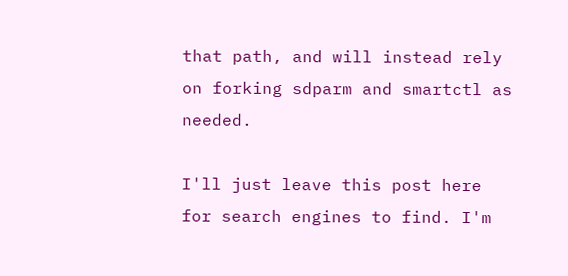that path, and will instead rely on forking sdparm and smartctl as needed.

I'll just leave this post here for search engines to find. I'm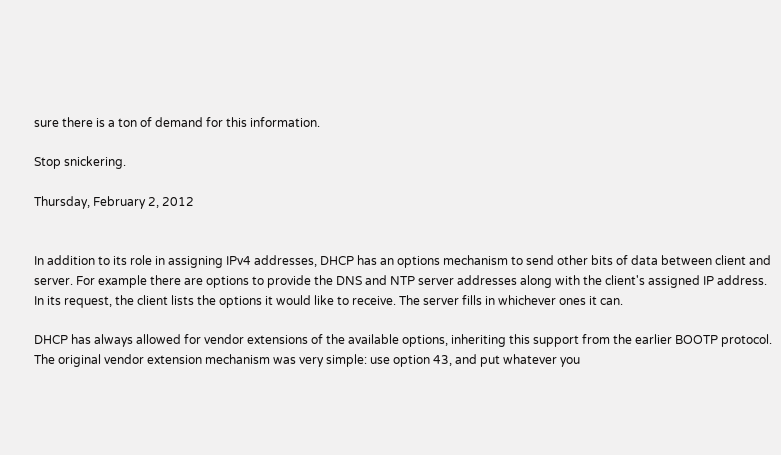sure there is a ton of demand for this information.

Stop snickering.

Thursday, February 2, 2012


In addition to its role in assigning IPv4 addresses, DHCP has an options mechanism to send other bits of data between client and server. For example there are options to provide the DNS and NTP server addresses along with the client's assigned IP address. In its request, the client lists the options it would like to receive. The server fills in whichever ones it can.

DHCP has always allowed for vendor extensions of the available options, inheriting this support from the earlier BOOTP protocol. The original vendor extension mechanism was very simple: use option 43, and put whatever you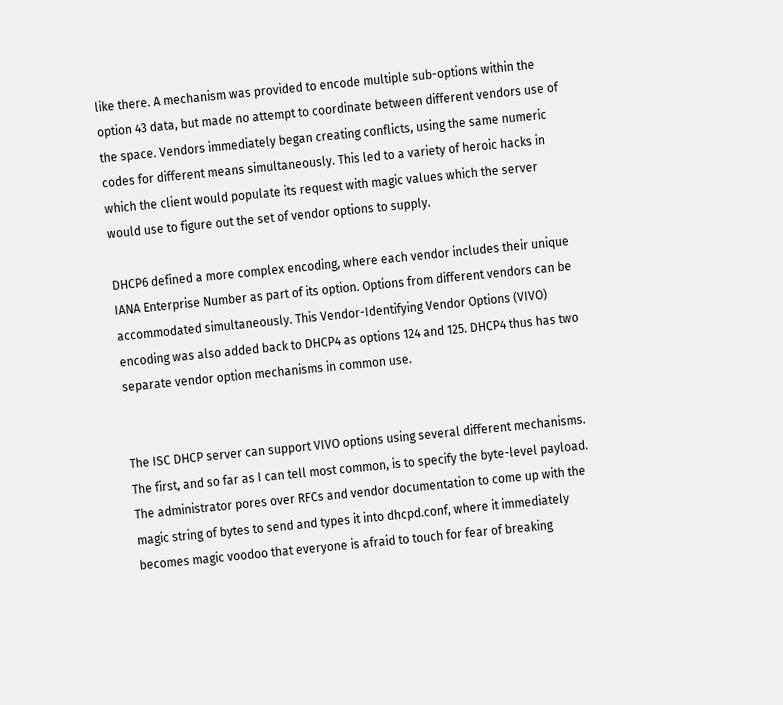like there. A mechanism was provided to encode multiple sub-options within the option 43 data, but made no attempt to coordinate between different vendors use of the space. Vendors immediately began creating conflicts, using the same numeric codes for different means simultaneously. This led to a variety of heroic hacks in which the client would populate its request with magic values which the server would use to figure out the set of vendor options to supply.

DHCP6 defined a more complex encoding, where each vendor includes their unique IANA Enterprise Number as part of its option. Options from different vendors can be accommodated simultaneously. This Vendor-Identifying Vendor Options (VIVO) encoding was also added back to DHCP4 as options 124 and 125. DHCP4 thus has two separate vendor option mechanisms in common use.


The ISC DHCP server can support VIVO options using several different mechanisms. The first, and so far as I can tell most common, is to specify the byte-level payload. The administrator pores over RFCs and vendor documentation to come up with the magic string of bytes to send and types it into dhcpd.conf, where it immediately becomes magic voodoo that everyone is afraid to touch for fear of breaking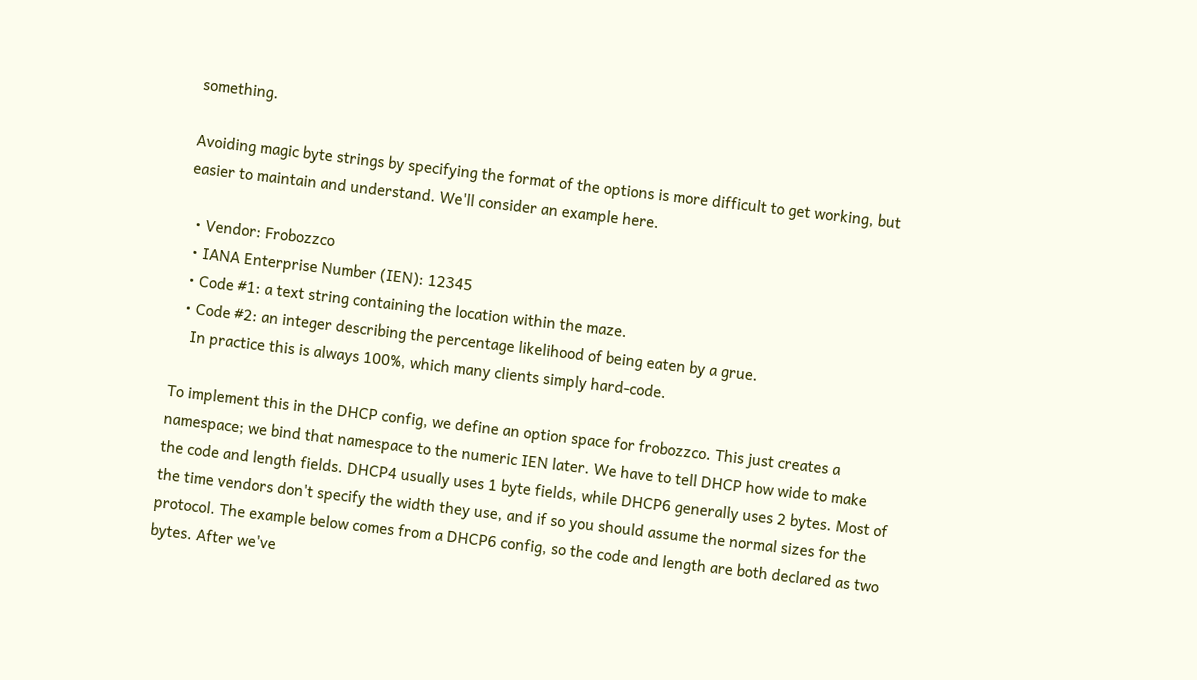something.

Avoiding magic byte strings by specifying the format of the options is more difficult to get working, but easier to maintain and understand. We'll consider an example here.

  • Vendor: Frobozzco
  • IANA Enterprise Number (IEN): 12345
  • Code #1: a text string containing the location within the maze.
  • Code #2: an integer describing the percentage likelihood of being eaten by a grue.
    In practice this is always 100%, which many clients simply hard-code.

To implement this in the DHCP config, we define an option space for frobozzco. This just creates a namespace; we bind that namespace to the numeric IEN later. We have to tell DHCP how wide to make the code and length fields. DHCP4 usually uses 1 byte fields, while DHCP6 generally uses 2 bytes. Most of the time vendors don't specify the width they use, and if so you should assume the normal sizes for the protocol. The example below comes from a DHCP6 config, so the code and length are both declared as two bytes. After we've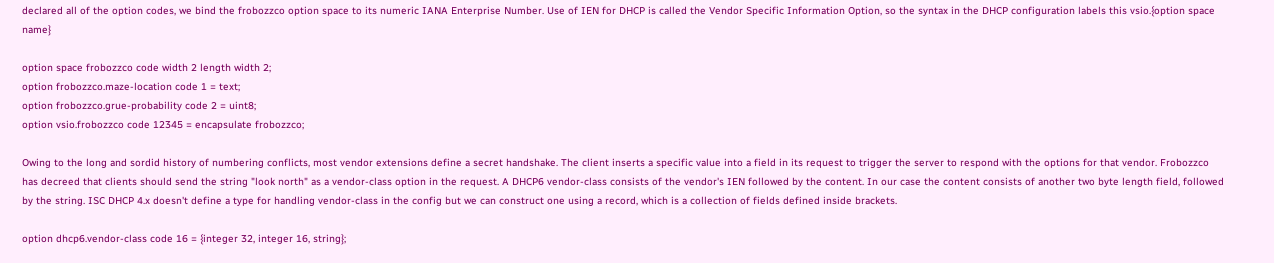declared all of the option codes, we bind the frobozzco option space to its numeric IANA Enterprise Number. Use of IEN for DHCP is called the Vendor Specific Information Option, so the syntax in the DHCP configuration labels this vsio.{option space name}

option space frobozzco code width 2 length width 2;
option frobozzco.maze-location code 1 = text;
option frobozzco.grue-probability code 2 = uint8;
option vsio.frobozzco code 12345 = encapsulate frobozzco;

Owing to the long and sordid history of numbering conflicts, most vendor extensions define a secret handshake. The client inserts a specific value into a field in its request to trigger the server to respond with the options for that vendor. Frobozzco has decreed that clients should send the string "look north" as a vendor-class option in the request. A DHCP6 vendor-class consists of the vendor's IEN followed by the content. In our case the content consists of another two byte length field, followed by the string. ISC DHCP 4.x doesn't define a type for handling vendor-class in the config but we can construct one using a record, which is a collection of fields defined inside brackets.

option dhcp6.vendor-class code 16 = {integer 32, integer 16, string};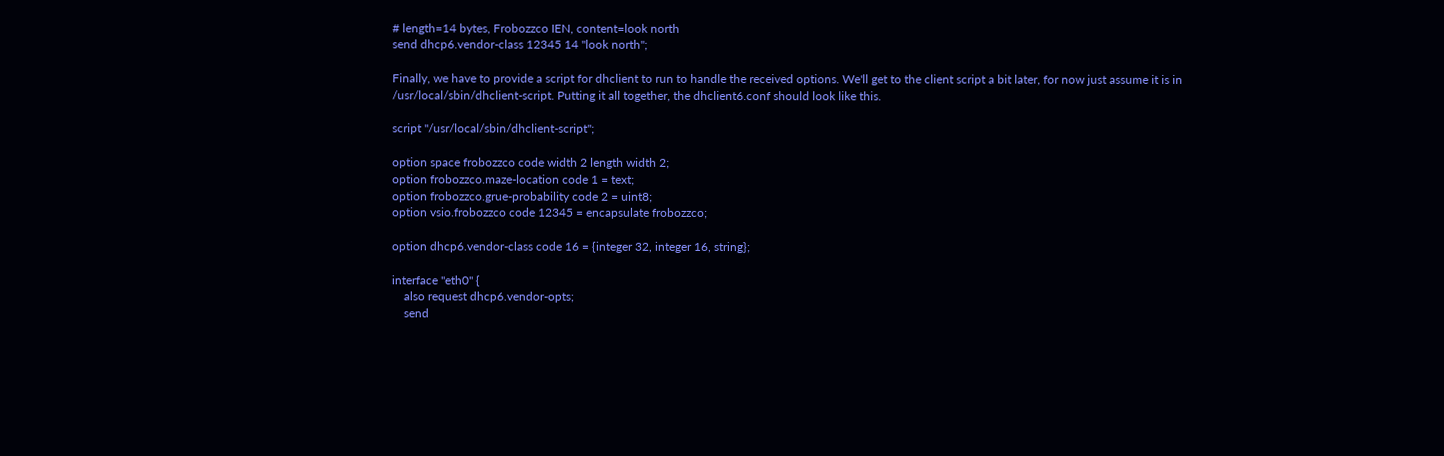# length=14 bytes, Frobozzco IEN, content=look north
send dhcp6.vendor-class 12345 14 "look north";

Finally, we have to provide a script for dhclient to run to handle the received options. We'll get to the client script a bit later, for now just assume it is in /usr/local/sbin/dhclient-script. Putting it all together, the dhclient6.conf should look like this.

script "/usr/local/sbin/dhclient-script";

option space frobozzco code width 2 length width 2;
option frobozzco.maze-location code 1 = text;
option frobozzco.grue-probability code 2 = uint8;
option vsio.frobozzco code 12345 = encapsulate frobozzco;

option dhcp6.vendor-class code 16 = {integer 32, integer 16, string};

interface "eth0" {
    also request dhcp6.vendor-opts;
    send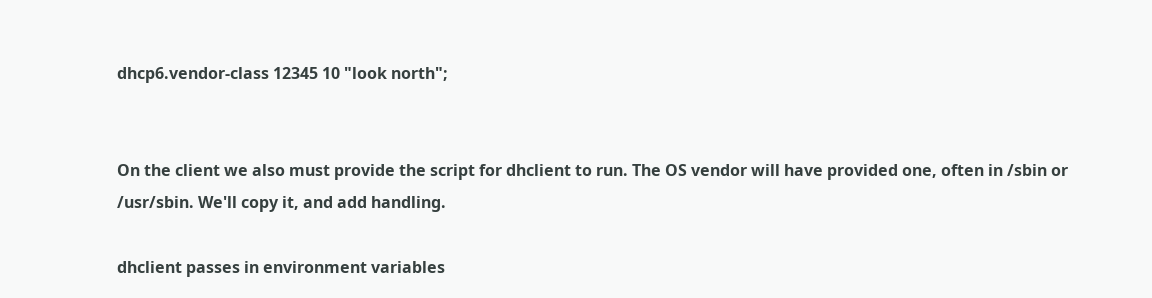dhcp6.vendor-class 12345 10 "look north";


On the client we also must provide the script for dhclient to run. The OS vendor will have provided one, often in /sbin or /usr/sbin. We'll copy it, and add handling.

dhclient passes in environment variables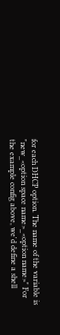for each DHCP option. The name of the variable is "new_<option space name>_<option name>" For the example config above, we'd define a shell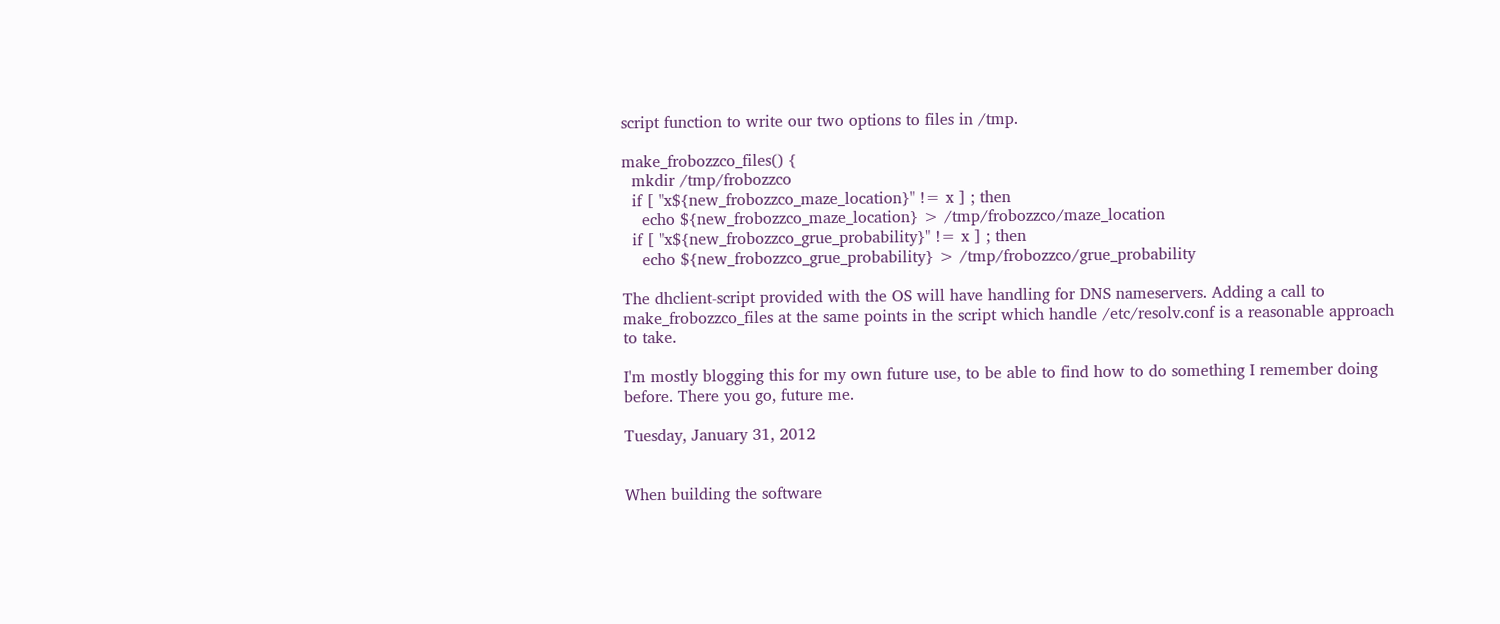script function to write our two options to files in /tmp.

make_frobozzco_files() {
  mkdir /tmp/frobozzco
  if [ "x${new_frobozzco_maze_location}" != x ] ; then
    echo ${new_frobozzco_maze_location} > /tmp/frobozzco/maze_location
  if [ "x${new_frobozzco_grue_probability}" != x ] ; then
    echo ${new_frobozzco_grue_probability} > /tmp/frobozzco/grue_probability

The dhclient-script provided with the OS will have handling for DNS nameservers. Adding a call to make_frobozzco_files at the same points in the script which handle /etc/resolv.conf is a reasonable approach to take.

I'm mostly blogging this for my own future use, to be able to find how to do something I remember doing before. There you go, future me.

Tuesday, January 31, 2012


When building the software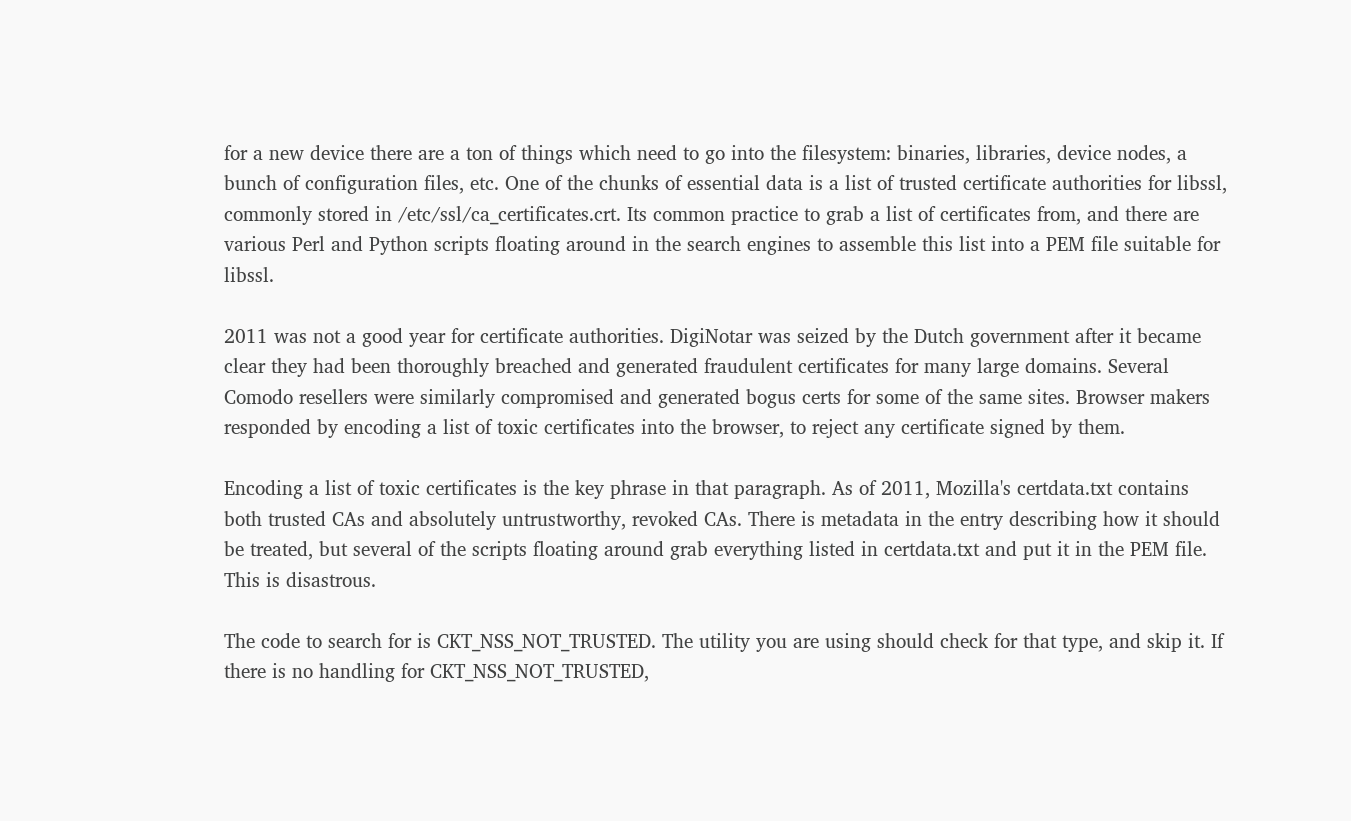for a new device there are a ton of things which need to go into the filesystem: binaries, libraries, device nodes, a bunch of configuration files, etc. One of the chunks of essential data is a list of trusted certificate authorities for libssl, commonly stored in /etc/ssl/ca_certificates.crt. Its common practice to grab a list of certificates from, and there are various Perl and Python scripts floating around in the search engines to assemble this list into a PEM file suitable for libssl.

2011 was not a good year for certificate authorities. DigiNotar was seized by the Dutch government after it became clear they had been thoroughly breached and generated fraudulent certificates for many large domains. Several Comodo resellers were similarly compromised and generated bogus certs for some of the same sites. Browser makers responded by encoding a list of toxic certificates into the browser, to reject any certificate signed by them.

Encoding a list of toxic certificates is the key phrase in that paragraph. As of 2011, Mozilla's certdata.txt contains both trusted CAs and absolutely untrustworthy, revoked CAs. There is metadata in the entry describing how it should be treated, but several of the scripts floating around grab everything listed in certdata.txt and put it in the PEM file. This is disastrous.

The code to search for is CKT_NSS_NOT_TRUSTED. The utility you are using should check for that type, and skip it. If there is no handling for CKT_NSS_NOT_TRUSTED,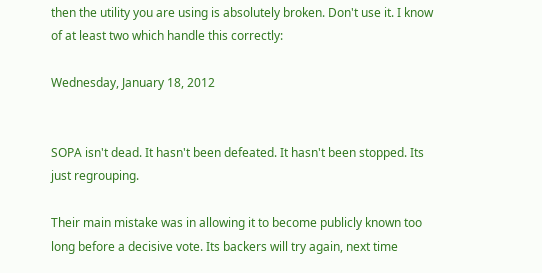then the utility you are using is absolutely broken. Don't use it. I know of at least two which handle this correctly:

Wednesday, January 18, 2012


SOPA isn't dead. It hasn't been defeated. It hasn't been stopped. Its just regrouping.

Their main mistake was in allowing it to become publicly known too long before a decisive vote. Its backers will try again, next time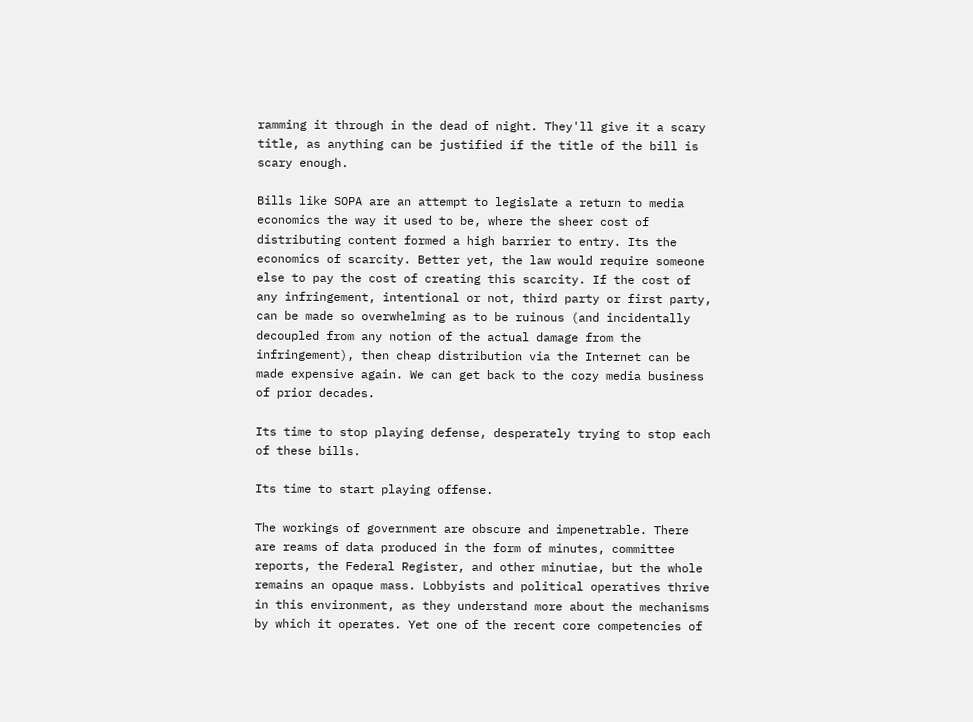ramming it through in the dead of night. They'll give it a scary title, as anything can be justified if the title of the bill is scary enough.

Bills like SOPA are an attempt to legislate a return to media economics the way it used to be, where the sheer cost of distributing content formed a high barrier to entry. Its the economics of scarcity. Better yet, the law would require someone else to pay the cost of creating this scarcity. If the cost of any infringement, intentional or not, third party or first party, can be made so overwhelming as to be ruinous (and incidentally decoupled from any notion of the actual damage from the infringement), then cheap distribution via the Internet can be made expensive again. We can get back to the cozy media business of prior decades.

Its time to stop playing defense, desperately trying to stop each of these bills.

Its time to start playing offense.

The workings of government are obscure and impenetrable. There are reams of data produced in the form of minutes, committee reports, the Federal Register, and other minutiae, but the whole remains an opaque mass. Lobbyists and political operatives thrive in this environment, as they understand more about the mechanisms by which it operates. Yet one of the recent core competencies of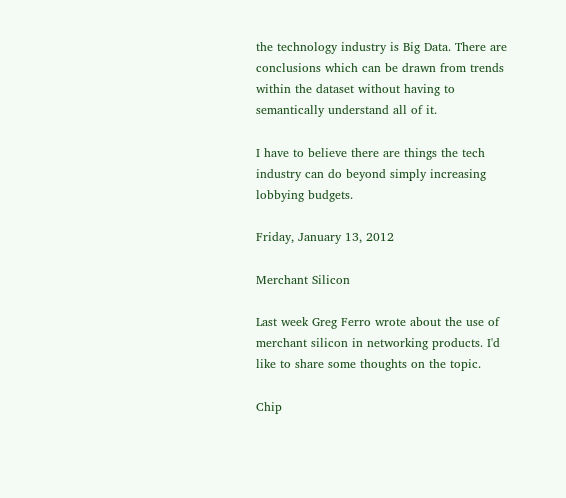the technology industry is Big Data. There are conclusions which can be drawn from trends within the dataset without having to semantically understand all of it.

I have to believe there are things the tech industry can do beyond simply increasing lobbying budgets.

Friday, January 13, 2012

Merchant Silicon

Last week Greg Ferro wrote about the use of merchant silicon in networking products. I'd like to share some thoughts on the topic.

Chip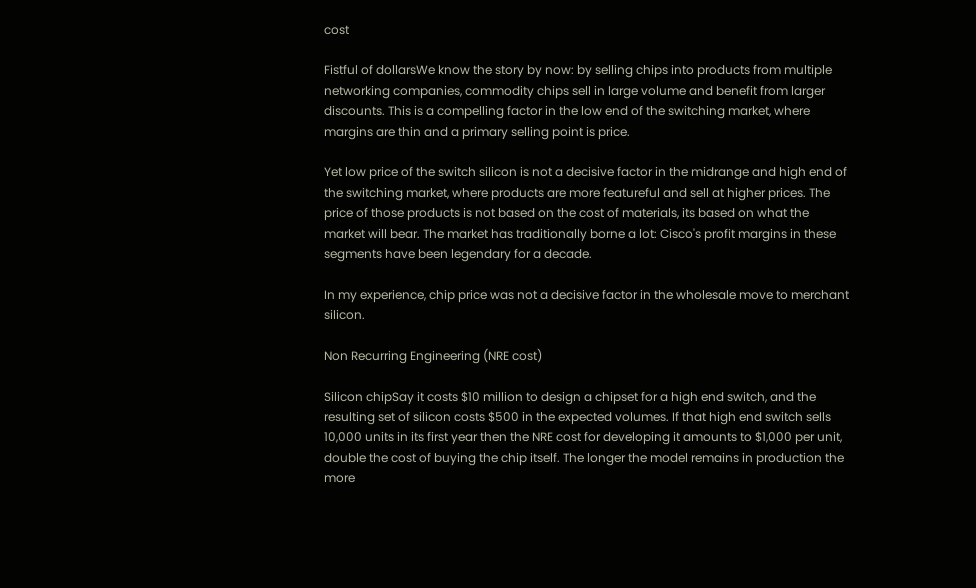cost

Fistful of dollarsWe know the story by now: by selling chips into products from multiple networking companies, commodity chips sell in large volume and benefit from larger discounts. This is a compelling factor in the low end of the switching market, where margins are thin and a primary selling point is price.

Yet low price of the switch silicon is not a decisive factor in the midrange and high end of the switching market, where products are more featureful and sell at higher prices. The price of those products is not based on the cost of materials, its based on what the market will bear. The market has traditionally borne a lot: Cisco's profit margins in these segments have been legendary for a decade.

In my experience, chip price was not a decisive factor in the wholesale move to merchant silicon.

Non Recurring Engineering (NRE cost)

Silicon chipSay it costs $10 million to design a chipset for a high end switch, and the resulting set of silicon costs $500 in the expected volumes. If that high end switch sells 10,000 units in its first year then the NRE cost for developing it amounts to $1,000 per unit, double the cost of buying the chip itself. The longer the model remains in production the more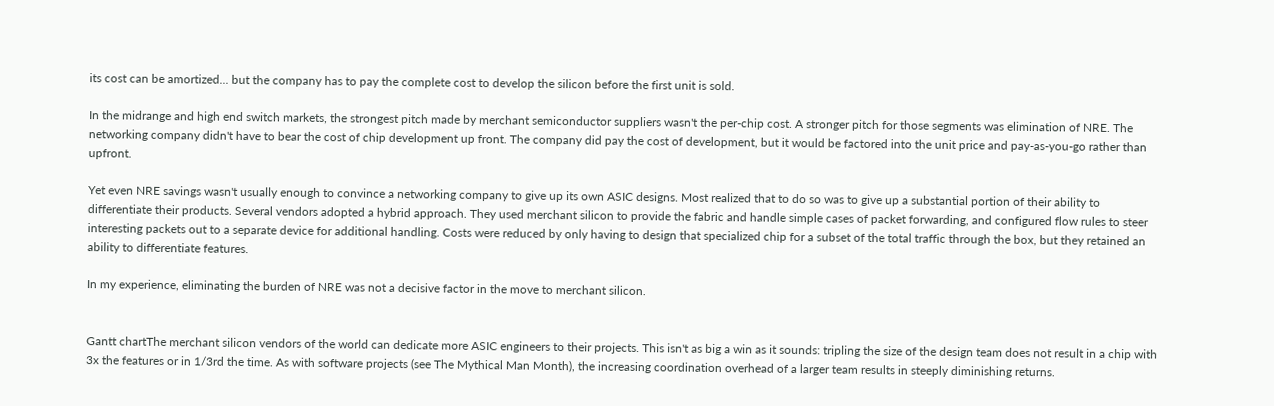its cost can be amortized... but the company has to pay the complete cost to develop the silicon before the first unit is sold.

In the midrange and high end switch markets, the strongest pitch made by merchant semiconductor suppliers wasn't the per-chip cost. A stronger pitch for those segments was elimination of NRE. The networking company didn't have to bear the cost of chip development up front. The company did pay the cost of development, but it would be factored into the unit price and pay-as-you-go rather than upfront.

Yet even NRE savings wasn't usually enough to convince a networking company to give up its own ASIC designs. Most realized that to do so was to give up a substantial portion of their ability to differentiate their products. Several vendors adopted a hybrid approach. They used merchant silicon to provide the fabric and handle simple cases of packet forwarding, and configured flow rules to steer interesting packets out to a separate device for additional handling. Costs were reduced by only having to design that specialized chip for a subset of the total traffic through the box, but they retained an ability to differentiate features.

In my experience, eliminating the burden of NRE was not a decisive factor in the move to merchant silicon.


Gantt chartThe merchant silicon vendors of the world can dedicate more ASIC engineers to their projects. This isn't as big a win as it sounds: tripling the size of the design team does not result in a chip with 3x the features or in 1/3rd the time. As with software projects (see The Mythical Man Month), the increasing coordination overhead of a larger team results in steeply diminishing returns.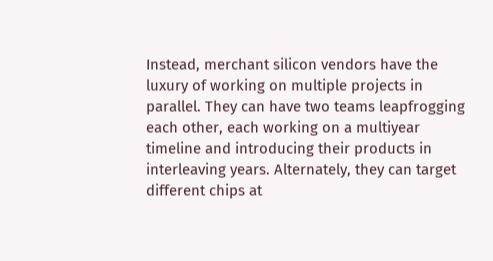Instead, merchant silicon vendors have the luxury of working on multiple projects in parallel. They can have two teams leapfrogging each other, each working on a multiyear timeline and introducing their products in interleaving years. Alternately, they can target different chips at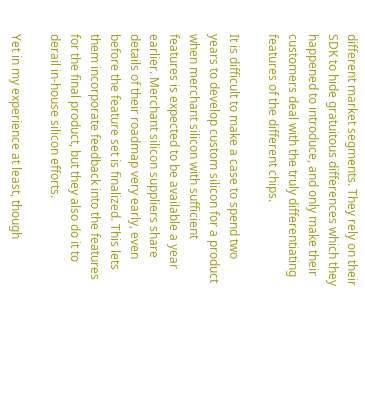different market segments. They rely on their SDK to hide gratuitous differences which they happened to introduce, and only make their customers deal with the truly differentiating features of the different chips.

It is difficult to make a case to spend two years to develop custom silicon for a product when merchant silicon with sufficient features is expected to be available a year earlier. Merchant silicon suppliers share details of their roadmap very early, even before the feature set is finalized. This lets them incorporate feedback into the features for the final product, but they also do it to derail in-house silicon efforts.

Yet in my experience at least, though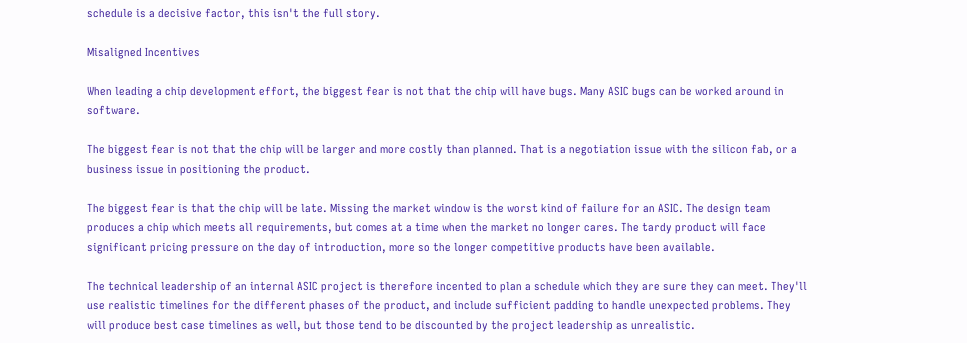schedule is a decisive factor, this isn't the full story.

Misaligned Incentives

When leading a chip development effort, the biggest fear is not that the chip will have bugs. Many ASIC bugs can be worked around in software.

The biggest fear is not that the chip will be larger and more costly than planned. That is a negotiation issue with the silicon fab, or a business issue in positioning the product.

The biggest fear is that the chip will be late. Missing the market window is the worst kind of failure for an ASIC. The design team produces a chip which meets all requirements, but comes at a time when the market no longer cares. The tardy product will face significant pricing pressure on the day of introduction, more so the longer competitive products have been available.

The technical leadership of an internal ASIC project is therefore incented to plan a schedule which they are sure they can meet. They'll use realistic timelines for the different phases of the product, and include sufficient padding to handle unexpected problems. They will produce best case timelines as well, but those tend to be discounted by the project leadership as unrealistic.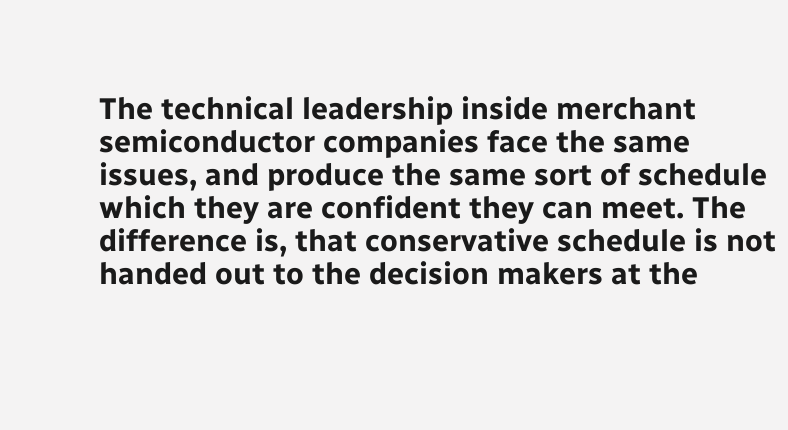The technical leadership inside merchant semiconductor companies face the same issues, and produce the same sort of schedule which they are confident they can meet. The difference is, that conservative schedule is not handed out to the decision makers at the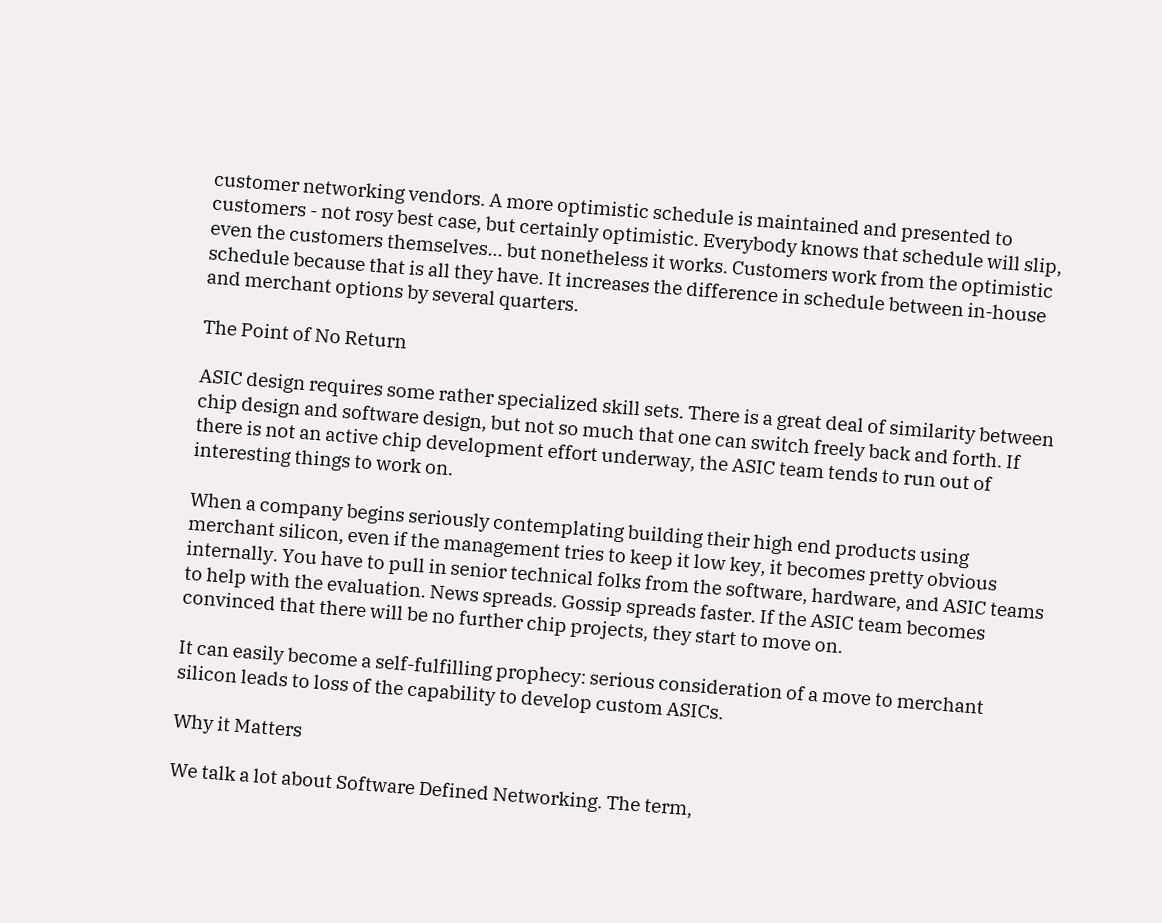customer networking vendors. A more optimistic schedule is maintained and presented to customers - not rosy best case, but certainly optimistic. Everybody knows that schedule will slip, even the customers themselves... but nonetheless it works. Customers work from the optimistic schedule because that is all they have. It increases the difference in schedule between in-house and merchant options by several quarters.

The Point of No Return

ASIC design requires some rather specialized skill sets. There is a great deal of similarity between chip design and software design, but not so much that one can switch freely back and forth. If there is not an active chip development effort underway, the ASIC team tends to run out of interesting things to work on.

When a company begins seriously contemplating building their high end products using merchant silicon, even if the management tries to keep it low key, it becomes pretty obvious internally. You have to pull in senior technical folks from the software, hardware, and ASIC teams to help with the evaluation. News spreads. Gossip spreads faster. If the ASIC team becomes convinced that there will be no further chip projects, they start to move on.

It can easily become a self-fulfilling prophecy: serious consideration of a move to merchant silicon leads to loss of the capability to develop custom ASICs.

Why it Matters

We talk a lot about Software Defined Networking. The term,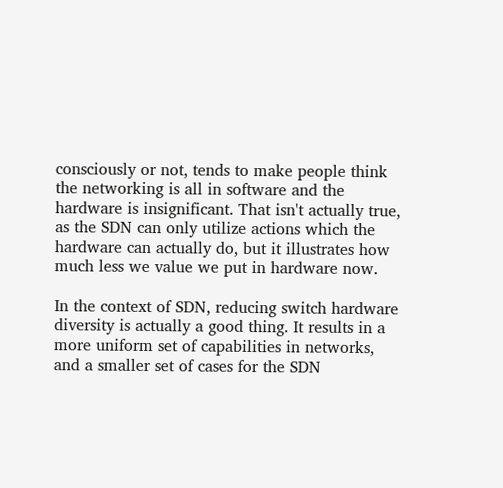consciously or not, tends to make people think the networking is all in software and the hardware is insignificant. That isn't actually true, as the SDN can only utilize actions which the hardware can actually do, but it illustrates how much less we value we put in hardware now.

In the context of SDN, reducing switch hardware diversity is actually a good thing. It results in a more uniform set of capabilities in networks, and a smaller set of cases for the SDN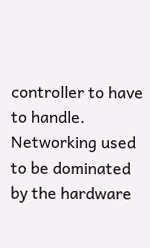controller to have to handle. Networking used to be dominated by the hardware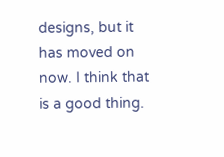designs, but it has moved on now. I think that is a good thing.